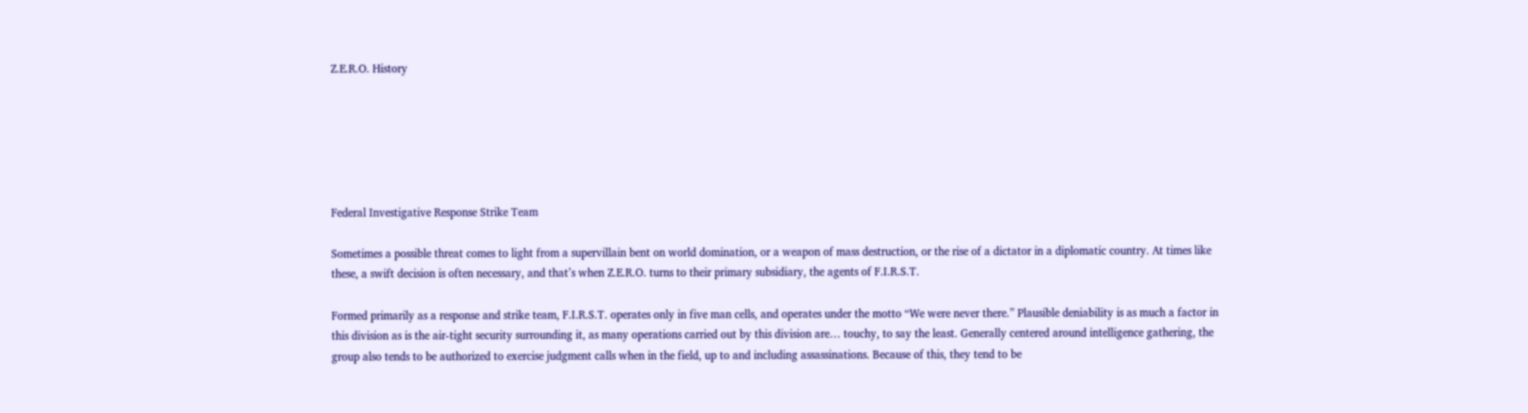Z.E.R.O. History






Federal Investigative Response Strike Team

Sometimes a possible threat comes to light from a supervillain bent on world domination, or a weapon of mass destruction, or the rise of a dictator in a diplomatic country. At times like these, a swift decision is often necessary, and that’s when Z.E.R.O. turns to their primary subsidiary, the agents of F.I.R.S.T.

Formed primarily as a response and strike team, F.I.R.S.T. operates only in five man cells, and operates under the motto “We were never there.” Plausible deniability is as much a factor in this division as is the air-tight security surrounding it, as many operations carried out by this division are… touchy, to say the least. Generally centered around intelligence gathering, the group also tends to be authorized to exercise judgment calls when in the field, up to and including assassinations. Because of this, they tend to be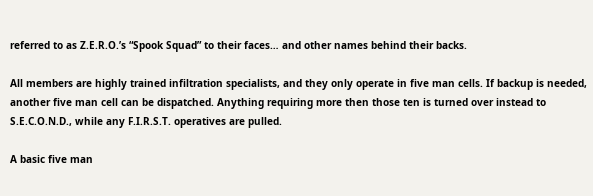referred to as Z.E.R.O.’s “Spook Squad” to their faces… and other names behind their backs.

All members are highly trained infiltration specialists, and they only operate in five man cells. If backup is needed, another five man cell can be dispatched. Anything requiring more then those ten is turned over instead to S.E.C.O.N.D., while any F.I.R.S.T. operatives are pulled.

A basic five man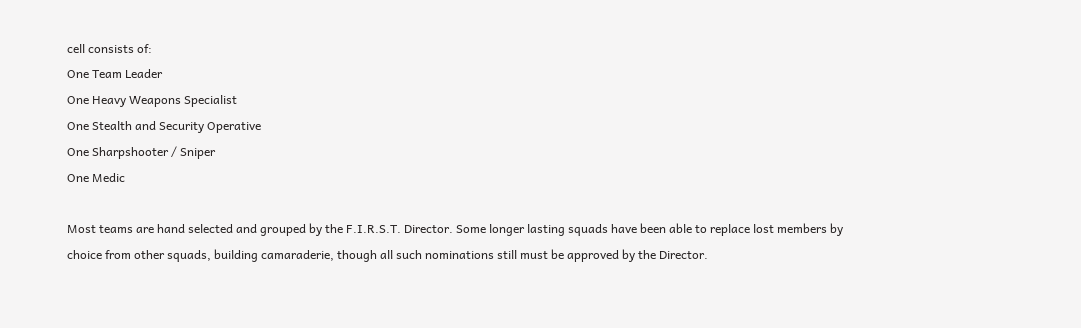cell consists of:
One Team Leader
One Heavy Weapons Specialist
One Stealth and Security Operative
One Sharpshooter / Sniper
One Medic

Most teams are hand selected and grouped by the F.I.R.S.T. Director. Some longer lasting squads have been able to replace lost members by choice from other squads, building camaraderie, though all such nominations still must be approved by the Director.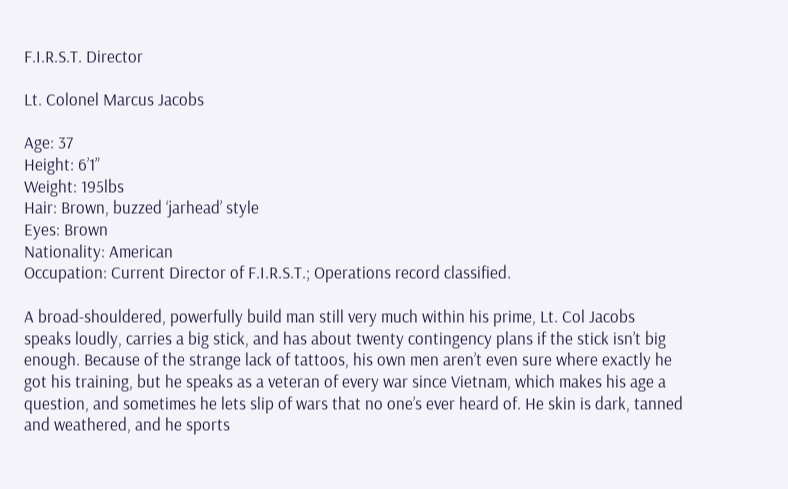F.I.R.S.T. Director

Lt. Colonel Marcus Jacobs

Age: 37
Height: 6’1”
Weight: 195lbs
Hair: Brown, buzzed ‘jarhead’ style
Eyes: Brown
Nationality: American
Occupation: Current Director of F.I.R.S.T.; Operations record classified.

A broad-shouldered, powerfully build man still very much within his prime, Lt. Col Jacobs speaks loudly, carries a big stick, and has about twenty contingency plans if the stick isn’t big enough. Because of the strange lack of tattoos, his own men aren’t even sure where exactly he got his training, but he speaks as a veteran of every war since Vietnam, which makes his age a question, and sometimes he lets slip of wars that no one’s ever heard of. He skin is dark, tanned and weathered, and he sports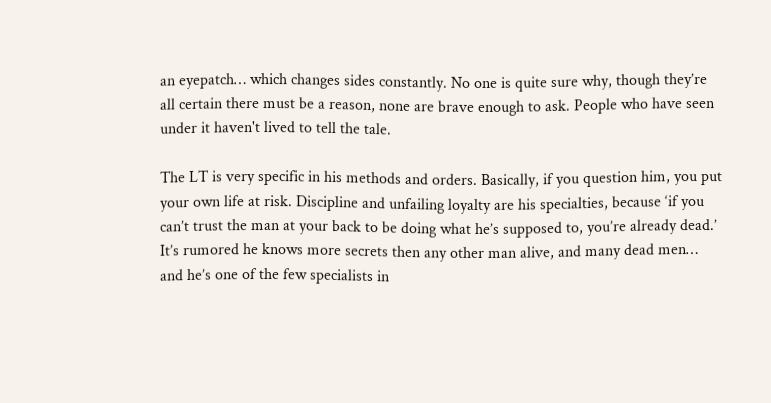an eyepatch… which changes sides constantly. No one is quite sure why, though they’re all certain there must be a reason, none are brave enough to ask. People who have seen under it haven't lived to tell the tale.

The LT is very specific in his methods and orders. Basically, if you question him, you put your own life at risk. Discipline and unfailing loyalty are his specialties, because ‘if you can’t trust the man at your back to be doing what he’s supposed to, you’re already dead.’ It’s rumored he knows more secrets then any other man alive, and many dead men… and he’s one of the few specialists in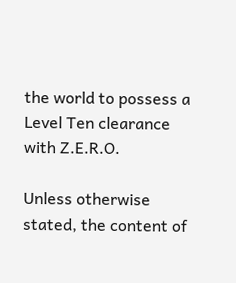the world to possess a Level Ten clearance with Z.E.R.O.

Unless otherwise stated, the content of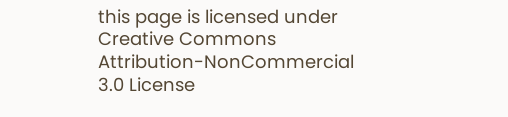this page is licensed under Creative Commons Attribution-NonCommercial 3.0 License